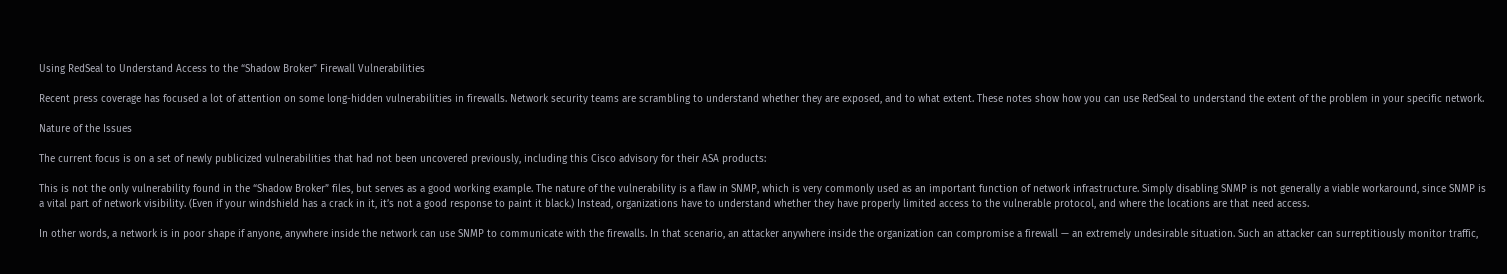Using RedSeal to Understand Access to the “Shadow Broker” Firewall Vulnerabilities

Recent press coverage has focused a lot of attention on some long-hidden vulnerabilities in firewalls. Network security teams are scrambling to understand whether they are exposed, and to what extent. These notes show how you can use RedSeal to understand the extent of the problem in your specific network.

Nature of the Issues

The current focus is on a set of newly publicized vulnerabilities that had not been uncovered previously, including this Cisco advisory for their ASA products:

This is not the only vulnerability found in the “Shadow Broker” files, but serves as a good working example. The nature of the vulnerability is a flaw in SNMP, which is very commonly used as an important function of network infrastructure. Simply disabling SNMP is not generally a viable workaround, since SNMP is a vital part of network visibility. (Even if your windshield has a crack in it, it’s not a good response to paint it black.) Instead, organizations have to understand whether they have properly limited access to the vulnerable protocol, and where the locations are that need access.

In other words, a network is in poor shape if anyone, anywhere inside the network can use SNMP to communicate with the firewalls. In that scenario, an attacker anywhere inside the organization can compromise a firewall — an extremely undesirable situation. Such an attacker can surreptitiously monitor traffic,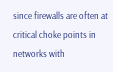since firewalls are often at critical choke points in networks with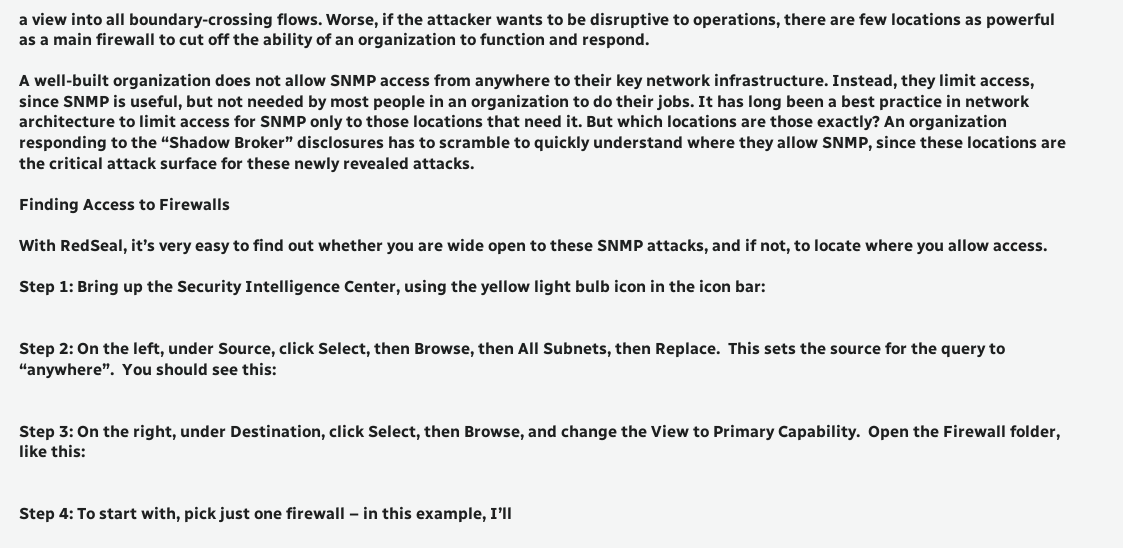a view into all boundary-crossing flows. Worse, if the attacker wants to be disruptive to operations, there are few locations as powerful as a main firewall to cut off the ability of an organization to function and respond.

A well-built organization does not allow SNMP access from anywhere to their key network infrastructure. Instead, they limit access, since SNMP is useful, but not needed by most people in an organization to do their jobs. It has long been a best practice in network architecture to limit access for SNMP only to those locations that need it. But which locations are those exactly? An organization responding to the “Shadow Broker” disclosures has to scramble to quickly understand where they allow SNMP, since these locations are the critical attack surface for these newly revealed attacks.

Finding Access to Firewalls

With RedSeal, it’s very easy to find out whether you are wide open to these SNMP attacks, and if not, to locate where you allow access.

Step 1: Bring up the Security Intelligence Center, using the yellow light bulb icon in the icon bar:


Step 2: On the left, under Source, click Select, then Browse, then All Subnets, then Replace.  This sets the source for the query to “anywhere”.  You should see this:


Step 3: On the right, under Destination, click Select, then Browse, and change the View to Primary Capability.  Open the Firewall folder, like this:


Step 4: To start with, pick just one firewall – in this example, I’ll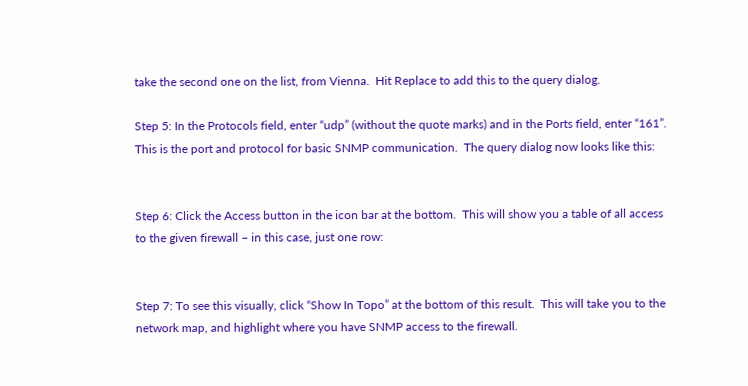take the second one on the list, from Vienna.  Hit Replace to add this to the query dialog.

Step 5: In the Protocols field, enter “udp” (without the quote marks) and in the Ports field, enter “161”.  This is the port and protocol for basic SNMP communication.  The query dialog now looks like this:


Step 6: Click the Access button in the icon bar at the bottom.  This will show you a table of all access to the given firewall – in this case, just one row:


Step 7: To see this visually, click “Show In Topo” at the bottom of this result.  This will take you to the network map, and highlight where you have SNMP access to the firewall.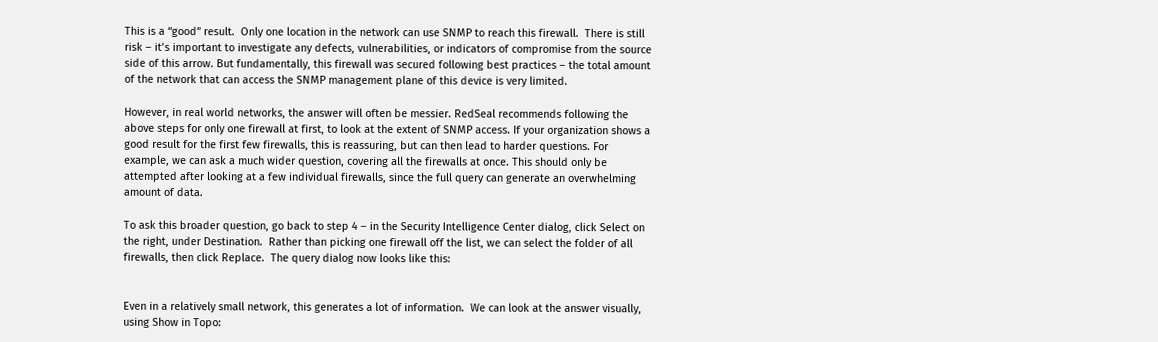This is a “good” result.  Only one location in the network can use SNMP to reach this firewall.  There is still risk – it’s important to investigate any defects, vulnerabilities, or indicators of compromise from the source side of this arrow. But fundamentally, this firewall was secured following best practices – the total amount of the network that can access the SNMP management plane of this device is very limited.

However, in real world networks, the answer will often be messier. RedSeal recommends following the above steps for only one firewall at first, to look at the extent of SNMP access. If your organization shows a good result for the first few firewalls, this is reassuring, but can then lead to harder questions. For example, we can ask a much wider question, covering all the firewalls at once. This should only be attempted after looking at a few individual firewalls, since the full query can generate an overwhelming amount of data.

To ask this broader question, go back to step 4 – in the Security Intelligence Center dialog, click Select on the right, under Destination.  Rather than picking one firewall off the list, we can select the folder of all firewalls, then click Replace.  The query dialog now looks like this:


Even in a relatively small network, this generates a lot of information.  We can look at the answer visually, using Show in Topo: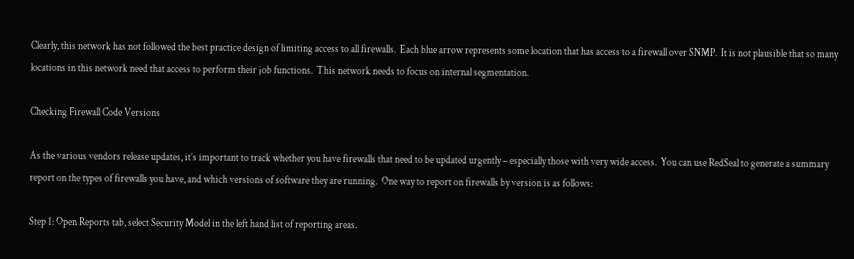Clearly, this network has not followed the best practice design of limiting access to all firewalls.  Each blue arrow represents some location that has access to a firewall over SNMP.  It is not plausible that so many locations in this network need that access to perform their job functions.  This network needs to focus on internal segmentation.

Checking Firewall Code Versions

As the various vendors release updates, it’s important to track whether you have firewalls that need to be updated urgently – especially those with very wide access.  You can use RedSeal to generate a summary report on the types of firewalls you have, and which versions of software they are running.  One way to report on firewalls by version is as follows:

Step 1: Open Reports tab, select Security Model in the left hand list of reporting areas.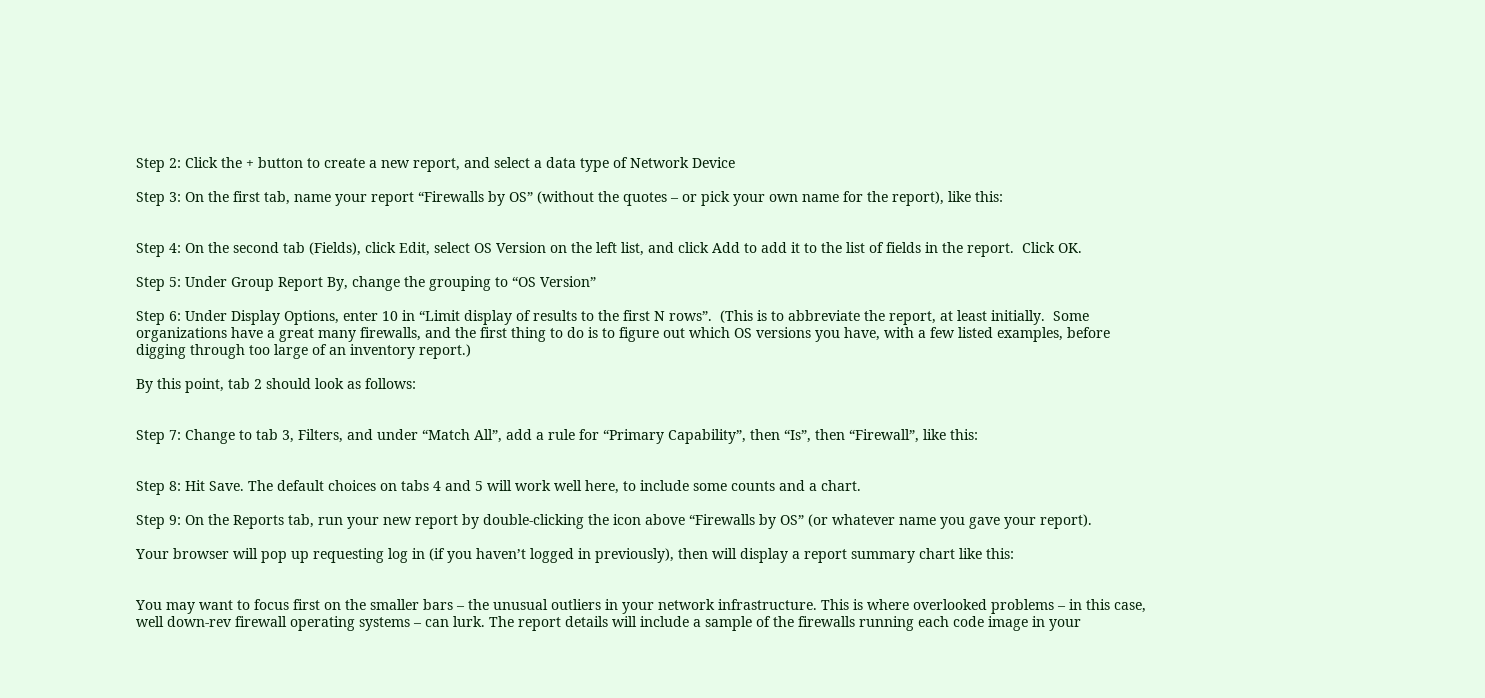Step 2: Click the + button to create a new report, and select a data type of Network Device

Step 3: On the first tab, name your report “Firewalls by OS” (without the quotes – or pick your own name for the report), like this:


Step 4: On the second tab (Fields), click Edit, select OS Version on the left list, and click Add to add it to the list of fields in the report.  Click OK.

Step 5: Under Group Report By, change the grouping to “OS Version”

Step 6: Under Display Options, enter 10 in “Limit display of results to the first N rows”.  (This is to abbreviate the report, at least initially.  Some organizations have a great many firewalls, and the first thing to do is to figure out which OS versions you have, with a few listed examples, before digging through too large of an inventory report.)

By this point, tab 2 should look as follows:


Step 7: Change to tab 3, Filters, and under “Match All”, add a rule for “Primary Capability”, then “Is”, then “Firewall”, like this:


Step 8: Hit Save. The default choices on tabs 4 and 5 will work well here, to include some counts and a chart.

Step 9: On the Reports tab, run your new report by double-clicking the icon above “Firewalls by OS” (or whatever name you gave your report).

Your browser will pop up requesting log in (if you haven’t logged in previously), then will display a report summary chart like this:


You may want to focus first on the smaller bars – the unusual outliers in your network infrastructure. This is where overlooked problems – in this case, well down-rev firewall operating systems – can lurk. The report details will include a sample of the firewalls running each code image in your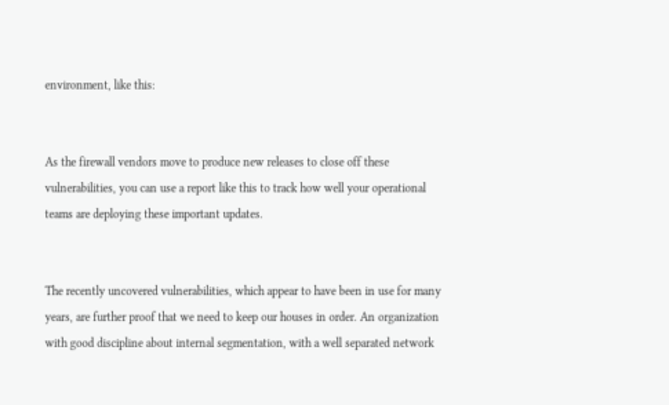environment, like this:


As the firewall vendors move to produce new releases to close off these vulnerabilities, you can use a report like this to track how well your operational teams are deploying these important updates.


The recently uncovered vulnerabilities, which appear to have been in use for many years, are further proof that we need to keep our houses in order. An organization with good discipline about internal segmentation, with a well separated network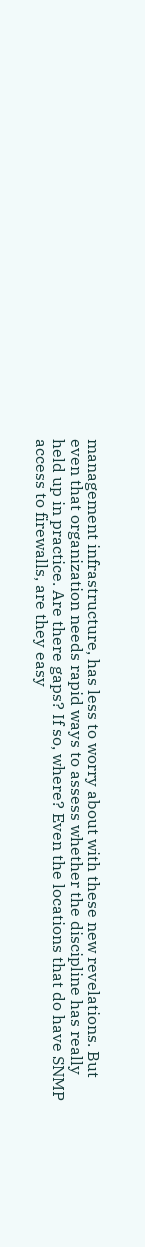management infrastructure, has less to worry about with these new revelations. But even that organization needs rapid ways to assess whether the discipline has really held up in practice. Are there gaps? If so, where? Even the locations that do have SNMP access to firewalls, are they easy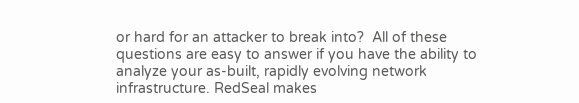or hard for an attacker to break into?  All of these questions are easy to answer if you have the ability to analyze your as-built, rapidly evolving network infrastructure. RedSeal makes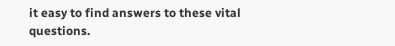it easy to find answers to these vital questions.